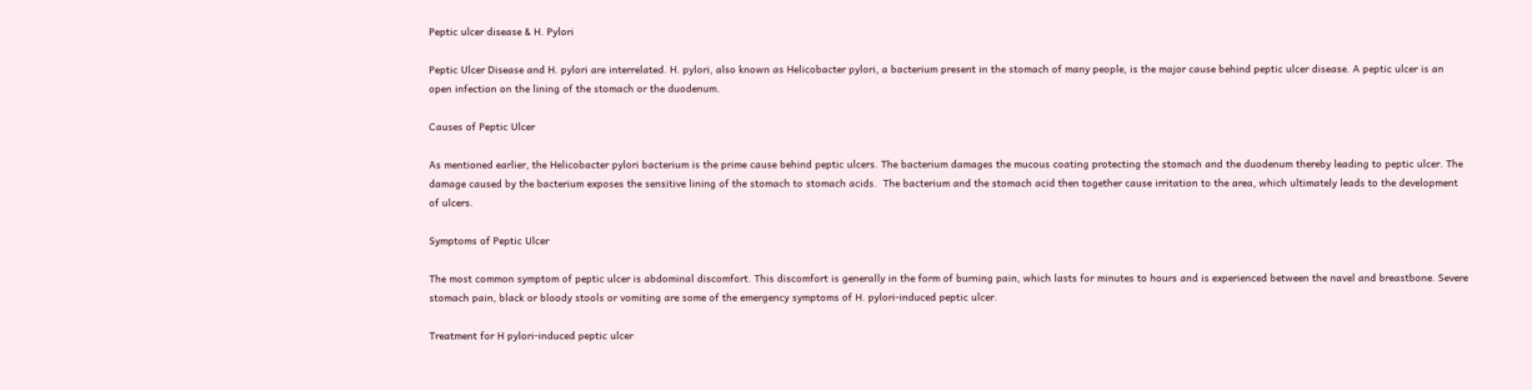Peptic ulcer disease & H. Pylori

Peptic Ulcer Disease and H. pylori are interrelated. H. pylori, also known as Helicobacter pylori, a bacterium present in the stomach of many people, is the major cause behind peptic ulcer disease. A peptic ulcer is an open infection on the lining of the stomach or the duodenum.

Causes of Peptic Ulcer

As mentioned earlier, the Helicobacter pylori bacterium is the prime cause behind peptic ulcers. The bacterium damages the mucous coating protecting the stomach and the duodenum thereby leading to peptic ulcer. The damage caused by the bacterium exposes the sensitive lining of the stomach to stomach acids.  The bacterium and the stomach acid then together cause irritation to the area, which ultimately leads to the development of ulcers.

Symptoms of Peptic Ulcer

The most common symptom of peptic ulcer is abdominal discomfort. This discomfort is generally in the form of burning pain, which lasts for minutes to hours and is experienced between the navel and breastbone. Severe stomach pain, black or bloody stools or vomiting are some of the emergency symptoms of H. pylori-induced peptic ulcer.

Treatment for H pylori-induced peptic ulcer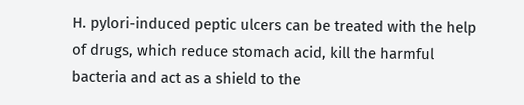H. pylori-induced peptic ulcers can be treated with the help of drugs, which reduce stomach acid, kill the harmful bacteria and act as a shield to the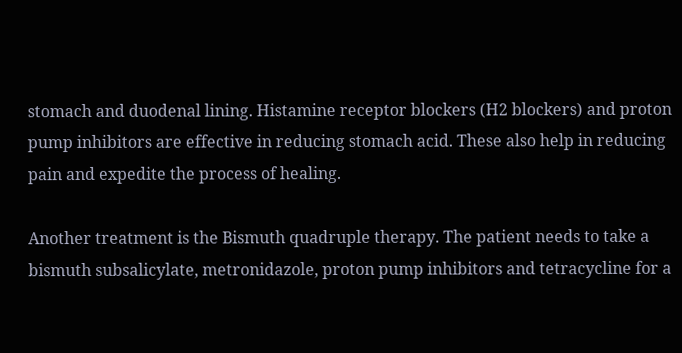stomach and duodenal lining. Histamine receptor blockers (H2 blockers) and proton pump inhibitors are effective in reducing stomach acid. These also help in reducing pain and expedite the process of healing.

Another treatment is the Bismuth quadruple therapy. The patient needs to take a bismuth subsalicylate, metronidazole, proton pump inhibitors and tetracycline for a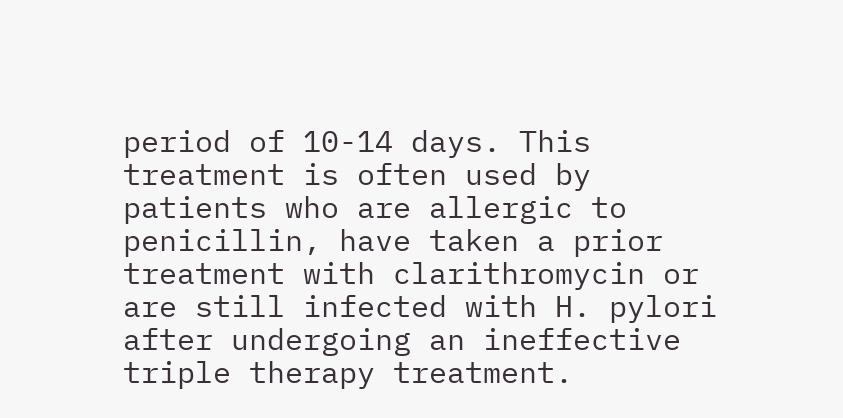period of 10-14 days. This treatment is often used by patients who are allergic to penicillin, have taken a prior treatment with clarithromycin or are still infected with H. pylori after undergoing an ineffective triple therapy treatment.